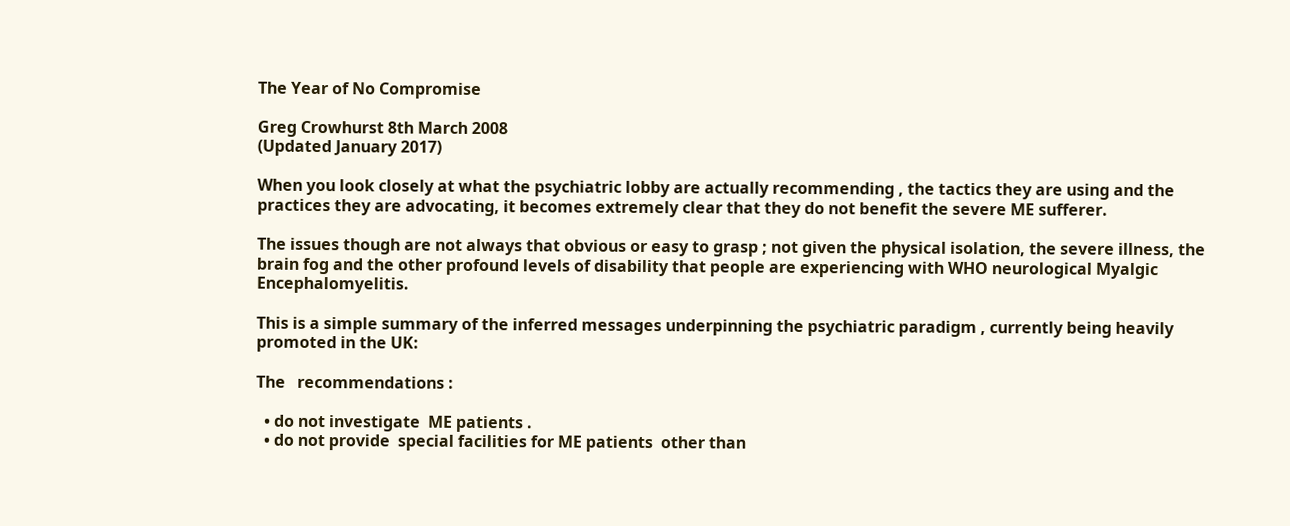The Year of No Compromise

Greg Crowhurst 8th March 2008
(Updated January 2017)

When you look closely at what the psychiatric lobby are actually recommending , the tactics they are using and the practices they are advocating, it becomes extremely clear that they do not benefit the severe ME sufferer.

The issues though are not always that obvious or easy to grasp ; not given the physical isolation, the severe illness, the brain fog and the other profound levels of disability that people are experiencing with WHO neurological Myalgic Encephalomyelitis.

This is a simple summary of the inferred messages underpinning the psychiatric paradigm , currently being heavily promoted in the UK:

The   recommendations :

  • do not investigate  ME patients .
  • do not provide  special facilities for ME patients  other than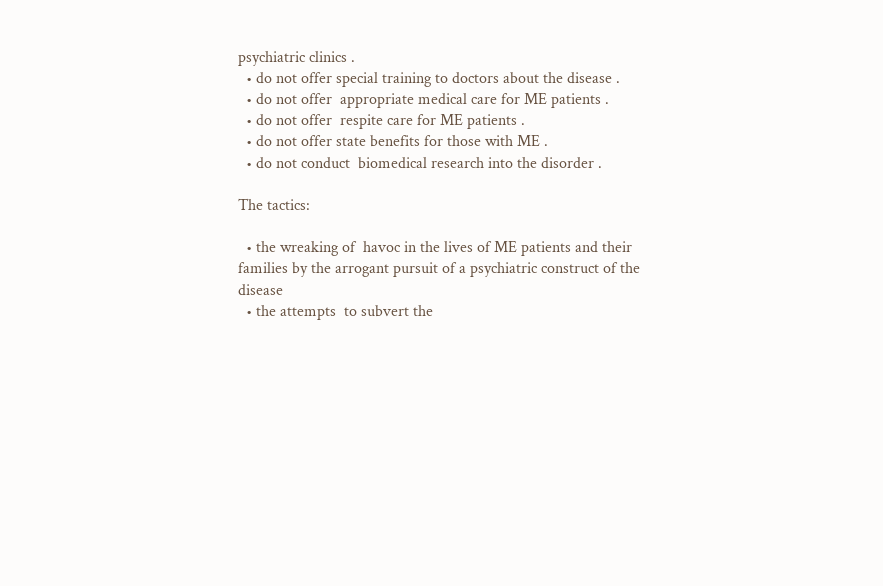psychiatric clinics .
  • do not offer special training to doctors about the disease .
  • do not offer  appropriate medical care for ME patients .
  • do not offer  respite care for ME patients .
  • do not offer state benefits for those with ME .
  • do not conduct  biomedical research into the disorder .

The tactics:

  • the wreaking of  havoc in the lives of ME patients and their families by the arrogant pursuit of a psychiatric construct of the disease
  • the attempts  to subvert the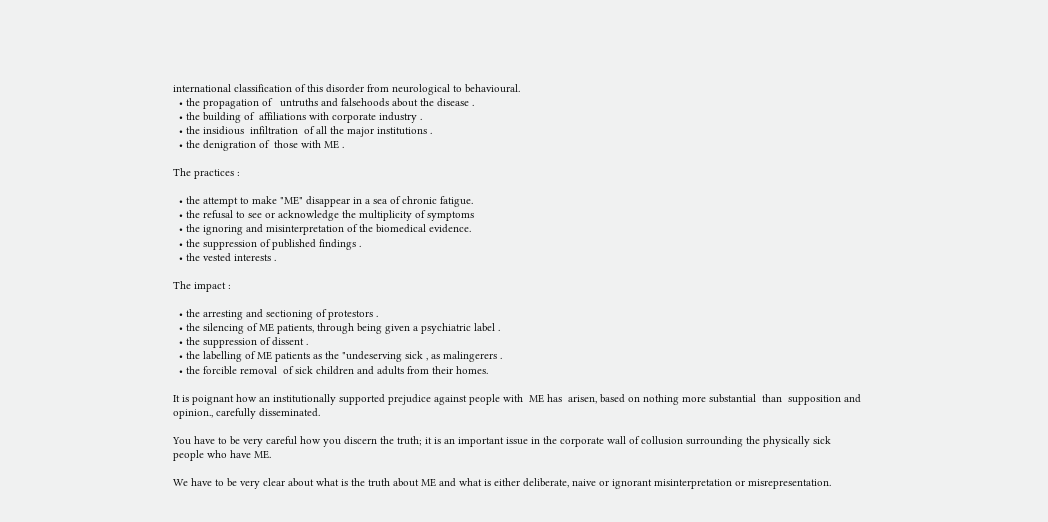international classification of this disorder from neurological to behavioural.
  • the propagation of   untruths and falsehoods about the disease .
  • the building of  affiliations with corporate industry .
  • the insidious  infiltration  of all the major institutions .
  • the denigration of  those with ME .

The practices :

  • the attempt to make "ME" disappear in a sea of chronic fatigue.
  • the refusal to see or acknowledge the multiplicity of symptoms
  • the ignoring and misinterpretation of the biomedical evidence.
  • the suppression of published findings .
  • the vested interests .

The impact :

  • the arresting and sectioning of protestors .
  • the silencing of ME patients, through being given a psychiatric label .
  • the suppression of dissent .
  • the labelling of ME patients as the "undeserving sick , as malingerers .
  • the forcible removal  of sick children and adults from their homes.

It is poignant how an institutionally supported prejudice against people with  ME has  arisen, based on nothing more substantial  than  supposition and opinion., carefully disseminated.

You have to be very careful how you discern the truth; it is an important issue in the corporate wall of collusion surrounding the physically sick people who have ME.

We have to be very clear about what is the truth about ME and what is either deliberate, naive or ignorant misinterpretation or misrepresentation.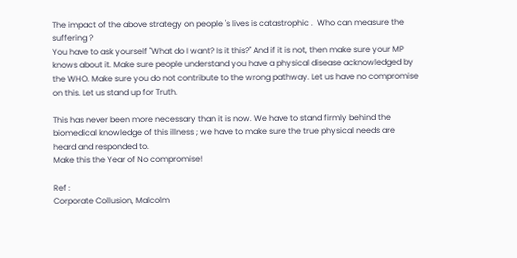The impact of the above strategy on people 's lives is catastrophic .  Who can measure the suffering ?
You have to ask yourself "What do I want? Is it this?" And if it is not, then make sure your MP knows about it. Make sure people understand you have a physical disease acknowledged by the WHO. Make sure you do not contribute to the wrong pathway. Let us have no compromise on this. Let us stand up for Truth.

This has never been more necessary than it is now. We have to stand firmly behind the biomedical knowledge of this illness ; we have to make sure the true physical needs are heard and responded to.
Make this the Year of No compromise!

Ref :
Corporate Collusion, Malcolm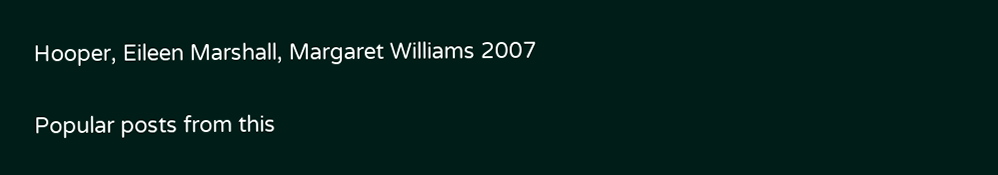Hooper, Eileen Marshall, Margaret Williams 2007


Popular posts from this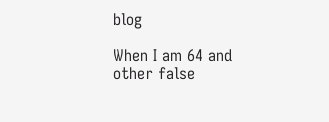blog

When I am 64 and other false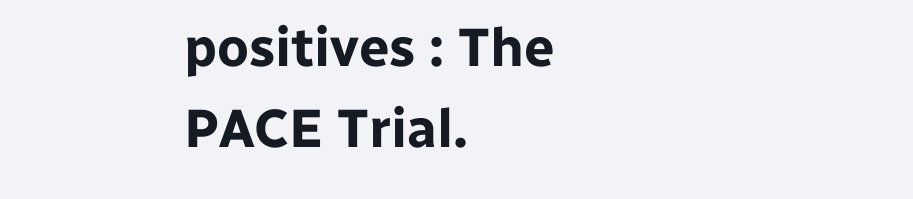positives : The PACE Trial.